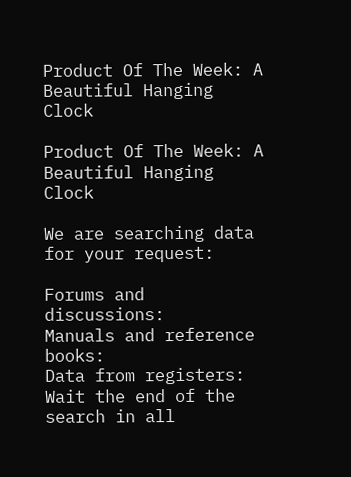Product Of The Week: A Beautiful Hanging Clock

Product Of The Week: A Beautiful Hanging Clock

We are searching data for your request:

Forums and discussions:
Manuals and reference books:
Data from registers:
Wait the end of the search in all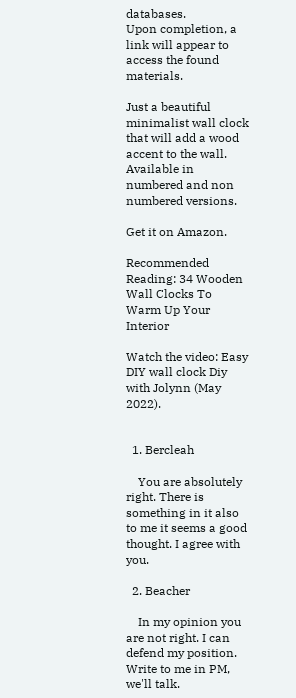databases.
Upon completion, a link will appear to access the found materials.

Just a beautiful minimalist wall clock that will add a wood accent to the wall. Available in numbered and non numbered versions.

Get it on Amazon.

Recommended Reading: 34 Wooden Wall Clocks To Warm Up Your Interior

Watch the video: Easy DIY wall clock Diy with Jolynn (May 2022).


  1. Bercleah

    You are absolutely right. There is something in it also to me it seems a good thought. I agree with you.

  2. Beacher

    In my opinion you are not right. I can defend my position. Write to me in PM, we'll talk.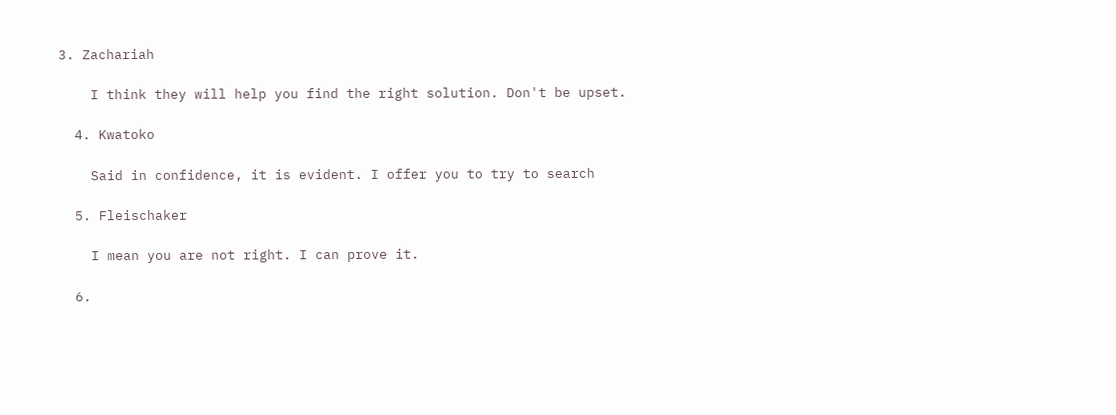3. Zachariah

    I think they will help you find the right solution. Don't be upset.

  4. Kwatoko

    Said in confidence, it is evident. I offer you to try to search

  5. Fleischaker

    I mean you are not right. I can prove it.

  6.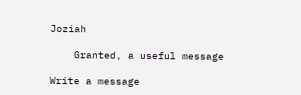Joziah

    Granted, a useful message

Write a message